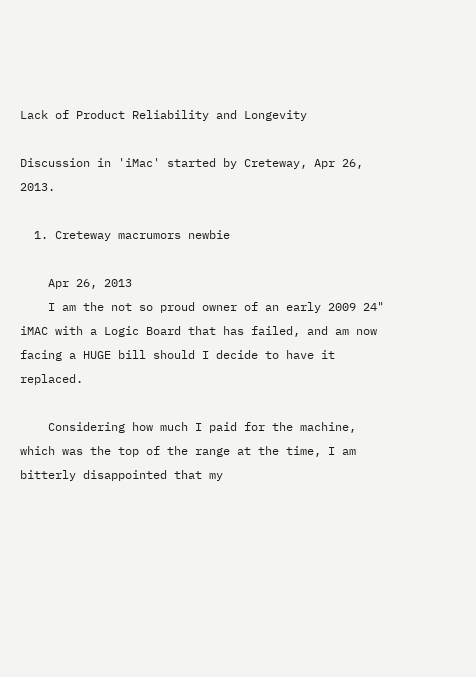Lack of Product Reliability and Longevity

Discussion in 'iMac' started by Creteway, Apr 26, 2013.

  1. Creteway macrumors newbie

    Apr 26, 2013
    I am the not so proud owner of an early 2009 24" iMAC with a Logic Board that has failed, and am now facing a HUGE bill should I decide to have it replaced.

    Considering how much I paid for the machine, which was the top of the range at the time, I am bitterly disappointed that my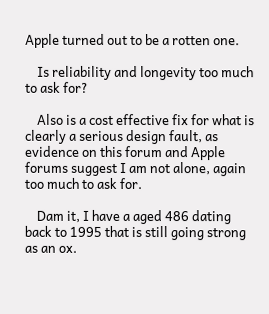Apple turned out to be a rotten one.

    Is reliability and longevity too much to ask for?

    Also is a cost effective fix for what is clearly a serious design fault, as evidence on this forum and Apple forums suggest I am not alone, again too much to ask for.

    Dam it, I have a aged 486 dating back to 1995 that is still going strong as an ox.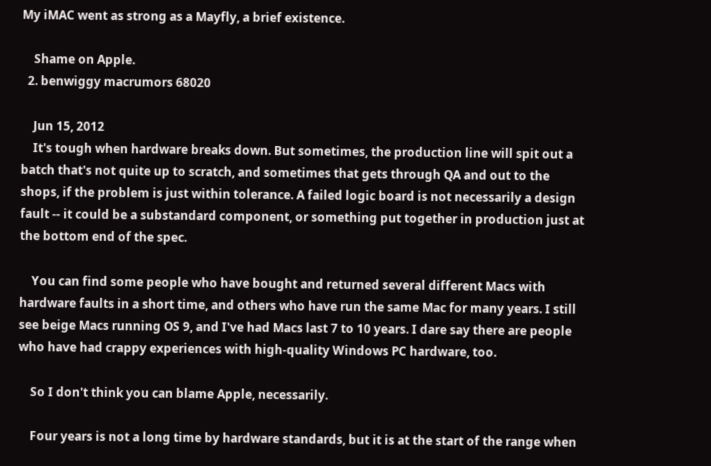My iMAC went as strong as a Mayfly, a brief existence.

    Shame on Apple.
  2. benwiggy macrumors 68020

    Jun 15, 2012
    It's tough when hardware breaks down. But sometimes, the production line will spit out a batch that's not quite up to scratch, and sometimes that gets through QA and out to the shops, if the problem is just within tolerance. A failed logic board is not necessarily a design fault -- it could be a substandard component, or something put together in production just at the bottom end of the spec.

    You can find some people who have bought and returned several different Macs with hardware faults in a short time, and others who have run the same Mac for many years. I still see beige Macs running OS 9, and I've had Macs last 7 to 10 years. I dare say there are people who have had crappy experiences with high-quality Windows PC hardware, too.

    So I don't think you can blame Apple, necessarily.

    Four years is not a long time by hardware standards, but it is at the start of the range when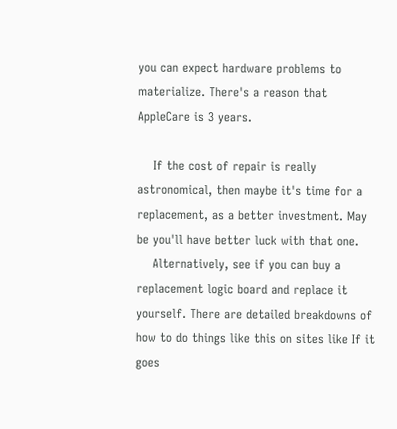you can expect hardware problems to materialize. There's a reason that AppleCare is 3 years.

    If the cost of repair is really astronomical, then maybe it's time for a replacement, as a better investment. May be you'll have better luck with that one.
    Alternatively, see if you can buy a replacement logic board and replace it yourself. There are detailed breakdowns of how to do things like this on sites like If it goes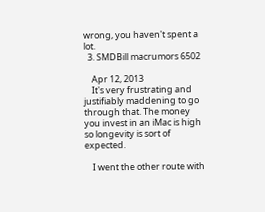wrong, you haven't spent a lot.
  3. SMDBill macrumors 6502

    Apr 12, 2013
    It's very frustrating and justifiably maddening to go through that. The money you invest in an iMac is high so longevity is sort of expected.

    I went the other route with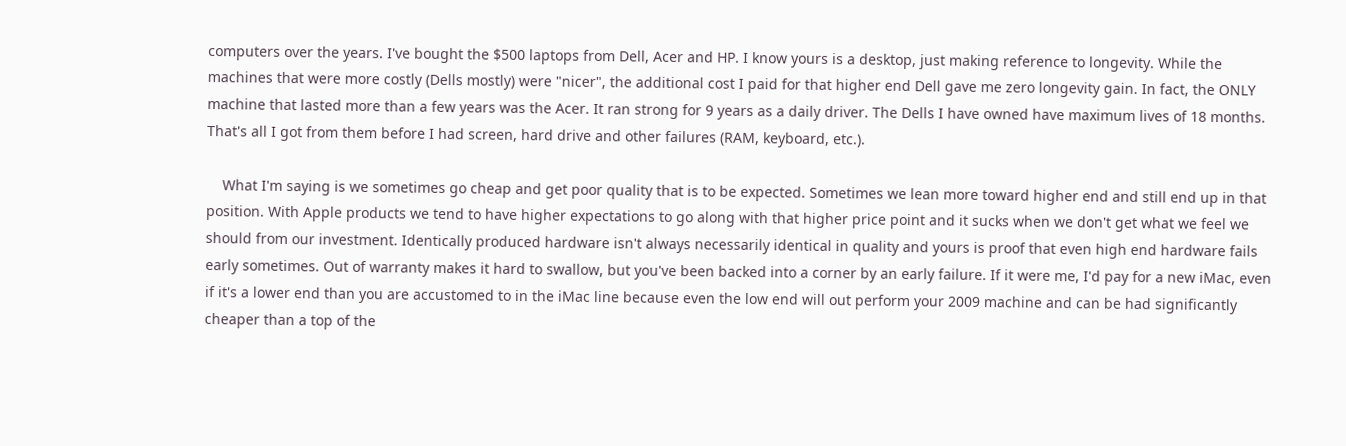computers over the years. I've bought the $500 laptops from Dell, Acer and HP. I know yours is a desktop, just making reference to longevity. While the machines that were more costly (Dells mostly) were "nicer", the additional cost I paid for that higher end Dell gave me zero longevity gain. In fact, the ONLY machine that lasted more than a few years was the Acer. It ran strong for 9 years as a daily driver. The Dells I have owned have maximum lives of 18 months. That's all I got from them before I had screen, hard drive and other failures (RAM, keyboard, etc.).

    What I'm saying is we sometimes go cheap and get poor quality that is to be expected. Sometimes we lean more toward higher end and still end up in that position. With Apple products we tend to have higher expectations to go along with that higher price point and it sucks when we don't get what we feel we should from our investment. Identically produced hardware isn't always necessarily identical in quality and yours is proof that even high end hardware fails early sometimes. Out of warranty makes it hard to swallow, but you've been backed into a corner by an early failure. If it were me, I'd pay for a new iMac, even if it's a lower end than you are accustomed to in the iMac line because even the low end will out perform your 2009 machine and can be had significantly cheaper than a top of the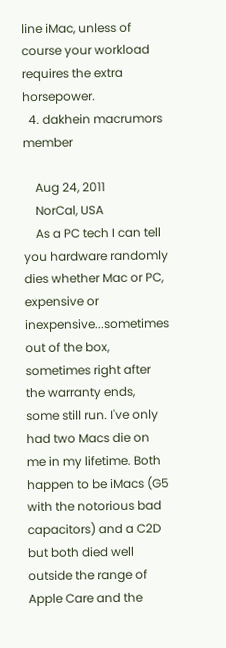line iMac, unless of course your workload requires the extra horsepower.
  4. dakhein macrumors member

    Aug 24, 2011
    NorCal, USA
    As a PC tech I can tell you hardware randomly dies whether Mac or PC, expensive or inexpensive...sometimes out of the box, sometimes right after the warranty ends, some still run. I've only had two Macs die on me in my lifetime. Both happen to be iMacs (G5 with the notorious bad capacitors) and a C2D but both died well outside the range of Apple Care and the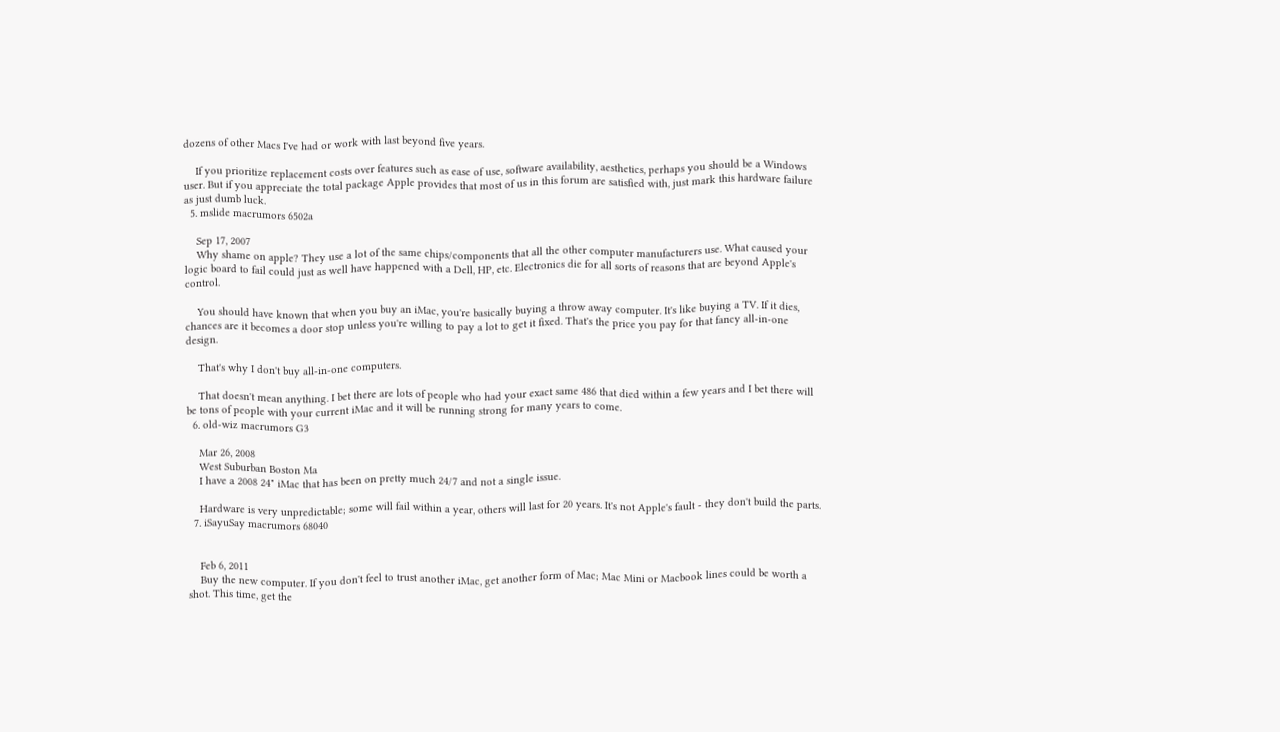dozens of other Macs I've had or work with last beyond five years.

    If you prioritize replacement costs over features such as ease of use, software availability, aesthetics, perhaps you should be a Windows user. But if you appreciate the total package Apple provides that most of us in this forum are satisfied with, just mark this hardware failure as just dumb luck.
  5. mslide macrumors 6502a

    Sep 17, 2007
    Why shame on apple? They use a lot of the same chips/components that all the other computer manufacturers use. What caused your logic board to fail could just as well have happened with a Dell, HP, etc. Electronics die for all sorts of reasons that are beyond Apple's control.

    You should have known that when you buy an iMac, you're basically buying a throw away computer. It's like buying a TV. If it dies, chances are it becomes a door stop unless you're willing to pay a lot to get it fixed. That's the price you pay for that fancy all-in-one design.

    That's why I don't buy all-in-one computers.

    That doesn't mean anything. I bet there are lots of people who had your exact same 486 that died within a few years and I bet there will be tons of people with your current iMac and it will be running strong for many years to come.
  6. old-wiz macrumors G3

    Mar 26, 2008
    West Suburban Boston Ma
    I have a 2008 24" iMac that has been on pretty much 24/7 and not a single issue.

    Hardware is very unpredictable; some will fail within a year, others will last for 20 years. It's not Apple's fault - they don't build the parts.
  7. iSayuSay macrumors 68040


    Feb 6, 2011
    Buy the new computer. If you don't feel to trust another iMac, get another form of Mac; Mac Mini or Macbook lines could be worth a shot. This time, get the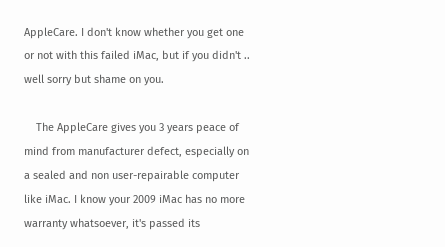AppleCare. I don't know whether you get one or not with this failed iMac, but if you didn't .. well sorry but shame on you.

    The AppleCare gives you 3 years peace of mind from manufacturer defect, especially on a sealed and non user-repairable computer like iMac. I know your 2009 iMac has no more warranty whatsoever, it's passed its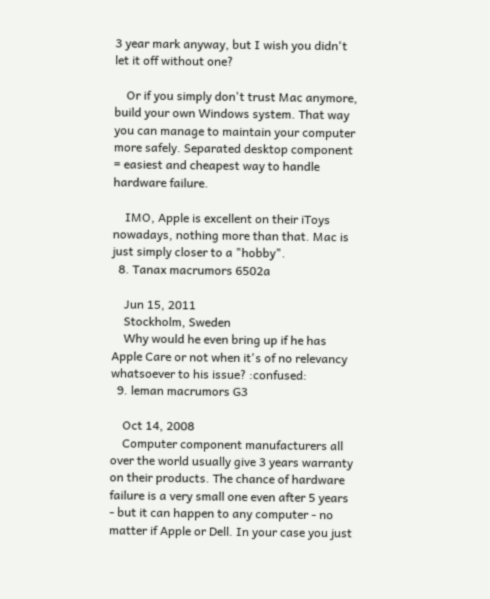3 year mark anyway, but I wish you didn't let it off without one?

    Or if you simply don't trust Mac anymore, build your own Windows system. That way you can manage to maintain your computer more safely. Separated desktop component = easiest and cheapest way to handle hardware failure.

    IMO, Apple is excellent on their iToys nowadays, nothing more than that. Mac is just simply closer to a "hobby".
  8. Tanax macrumors 6502a

    Jun 15, 2011
    Stockholm, Sweden
    Why would he even bring up if he has Apple Care or not when it's of no relevancy whatsoever to his issue? :confused:
  9. leman macrumors G3

    Oct 14, 2008
    Computer component manufacturers all over the world usually give 3 years warranty on their products. The chance of hardware failure is a very small one even after 5 years - but it can happen to any computer - no matter if Apple or Dell. In your case you just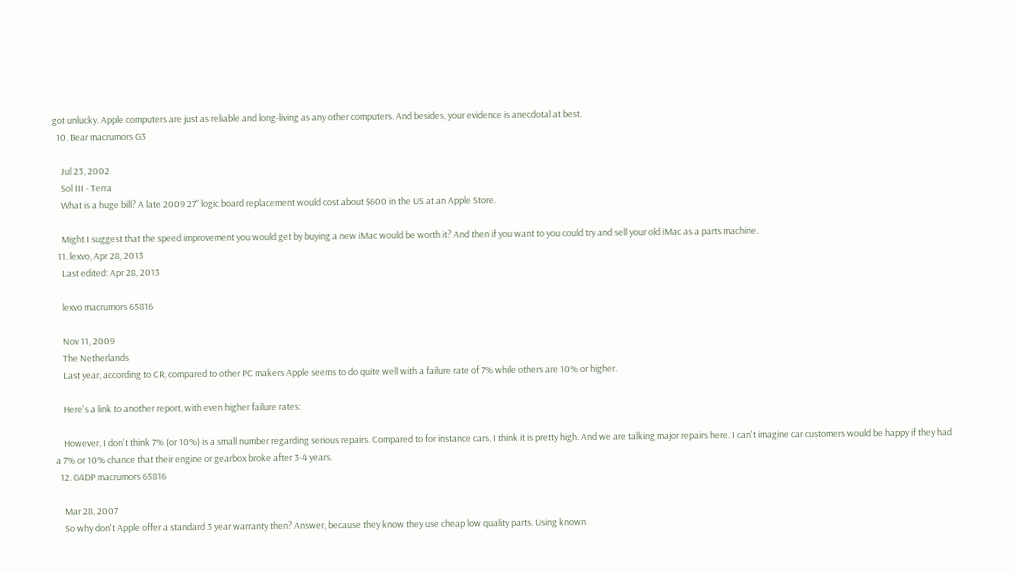got unlucky. Apple computers are just as reliable and long-living as any other computers. And besides, your evidence is anecdotal at best.
  10. Bear macrumors G3

    Jul 23, 2002
    Sol III - Terra
    What is a huge bill? A late 2009 27" logic board replacement would cost about $600 in the US at an Apple Store.

    Might I suggest that the speed improvement you would get by buying a new iMac would be worth it? And then if you want to you could try and sell your old iMac as a parts machine.
  11. lexvo, Apr 28, 2013
    Last edited: Apr 28, 2013

    lexvo macrumors 65816

    Nov 11, 2009
    The Netherlands
    Last year, according to CR, compared to other PC makers Apple seems to do quite well with a failure rate of 7% while others are 10% or higher.

    Here's a link to another report, with even higher failure rates:

    However, I don't think 7% (or 10%) is a small number regarding serious repairs. Compared to for instance cars, I think it is pretty high. And we are talking major repairs here. I can't imagine car customers would be happy if they had a 7% or 10% chance that their engine or gearbox broke after 3-4 years.
  12. G4DP macrumors 65816

    Mar 28, 2007
    So why don't Apple offer a standard 3 year warranty then? Answer, because they know they use cheap low quality parts. Using known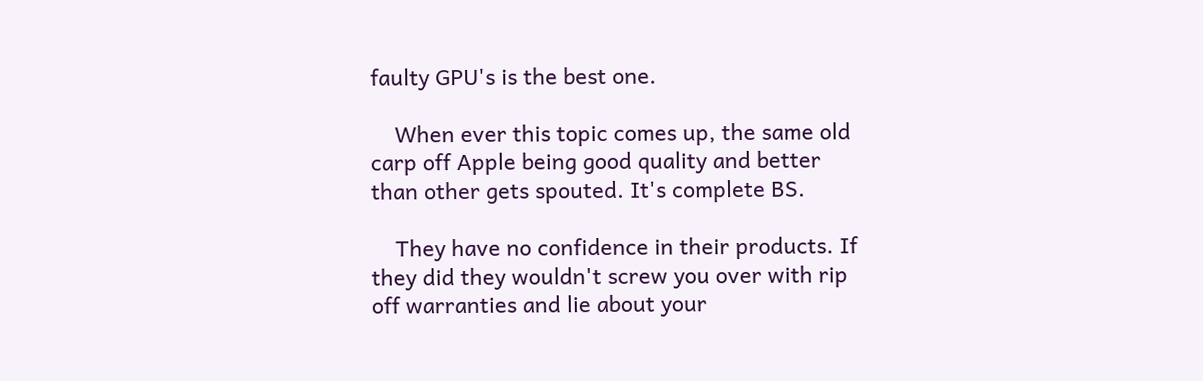faulty GPU's is the best one.

    When ever this topic comes up, the same old carp off Apple being good quality and better than other gets spouted. It's complete BS.

    They have no confidence in their products. If they did they wouldn't screw you over with rip off warranties and lie about your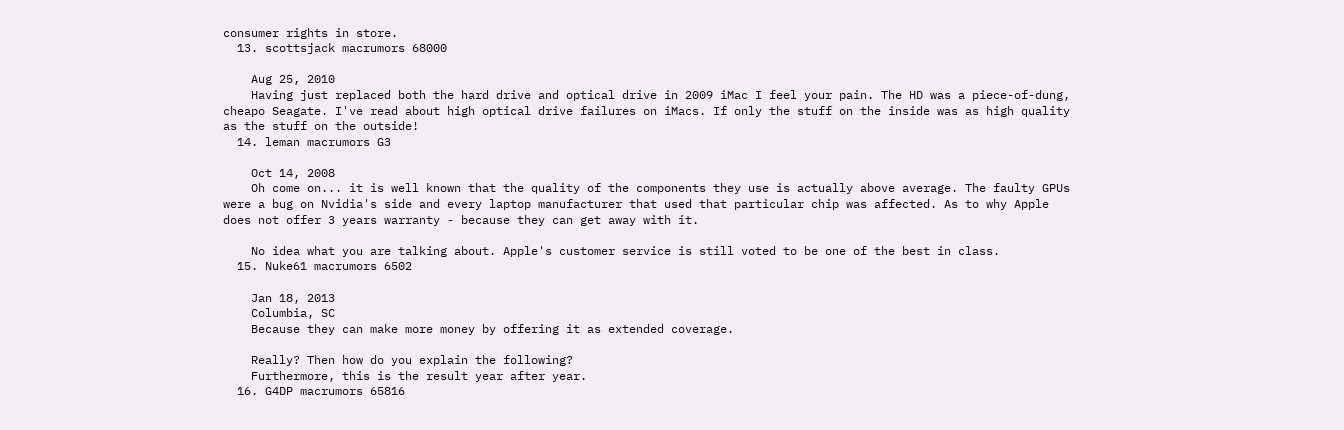consumer rights in store.
  13. scottsjack macrumors 68000

    Aug 25, 2010
    Having just replaced both the hard drive and optical drive in 2009 iMac I feel your pain. The HD was a piece-of-dung, cheapo Seagate. I've read about high optical drive failures on iMacs. If only the stuff on the inside was as high quality as the stuff on the outside!
  14. leman macrumors G3

    Oct 14, 2008
    Oh come on... it is well known that the quality of the components they use is actually above average. The faulty GPUs were a bug on Nvidia's side and every laptop manufacturer that used that particular chip was affected. As to why Apple does not offer 3 years warranty - because they can get away with it.

    No idea what you are talking about. Apple's customer service is still voted to be one of the best in class.
  15. Nuke61 macrumors 6502

    Jan 18, 2013
    Columbia, SC
    Because they can make more money by offering it as extended coverage.

    Really? Then how do you explain the following?
    Furthermore, this is the result year after year.
  16. G4DP macrumors 65816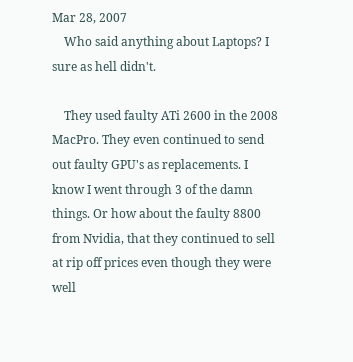Mar 28, 2007
    Who said anything about Laptops? I sure as hell didn't.

    They used faulty ATi 2600 in the 2008 MacPro. They even continued to send out faulty GPU's as replacements. I know I went through 3 of the damn things. Or how about the faulty 8800 from Nvidia, that they continued to sell at rip off prices even though they were well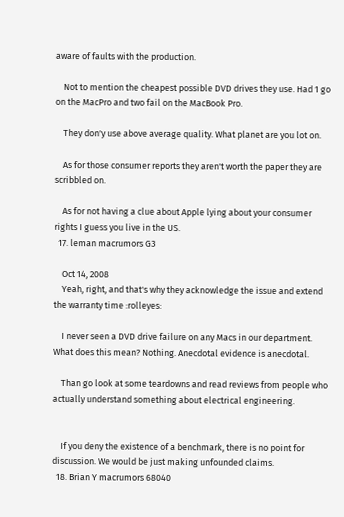aware of faults with the production.

    Not to mention the cheapest possible DVD drives they use. Had 1 go on the MacPro and two fail on the MacBook Pro.

    They don'y use above average quality. What planet are you lot on.

    As for those consumer reports they aren't worth the paper they are scribbled on.

    As for not having a clue about Apple lying about your consumer rights I guess you live in the US.
  17. leman macrumors G3

    Oct 14, 2008
    Yeah, right, and that's why they acknowledge the issue and extend the warranty time :rolleyes:

    I never seen a DVD drive failure on any Macs in our department. What does this mean? Nothing. Anecdotal evidence is anecdotal.

    Than go look at some teardowns and read reviews from people who actually understand something about electrical engineering.


    If you deny the existence of a benchmark, there is no point for discussion. We would be just making unfounded claims.
  18. Brian Y macrumors 68040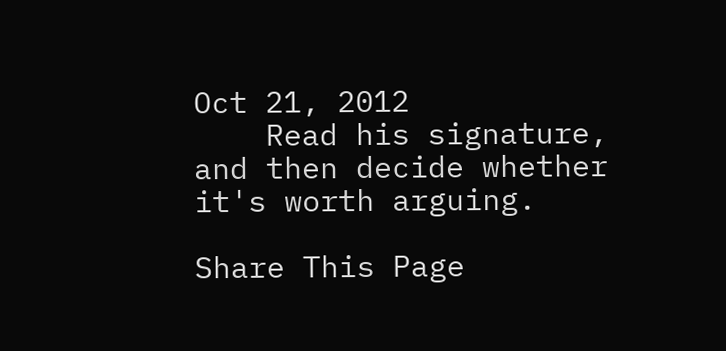Oct 21, 2012
    Read his signature, and then decide whether it's worth arguing.

Share This Page